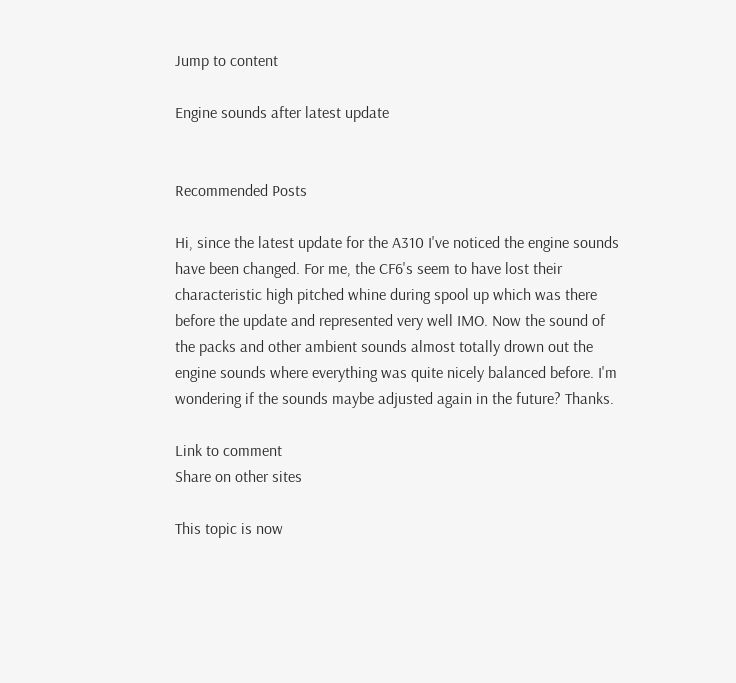Jump to content

Engine sounds after latest update


Recommended Posts

Hi, since the latest update for the A310 I've noticed the engine sounds have been changed. For me, the CF6's seem to have lost their characteristic high pitched whine during spool up which was there before the update and represented very well IMO. Now the sound of the packs and other ambient sounds almost totally drown out the engine sounds where everything was quite nicely balanced before. I'm wondering if the sounds maybe adjusted again in the future? Thanks.

Link to comment
Share on other sites

This topic is now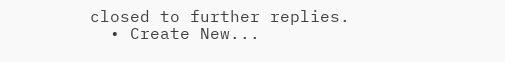closed to further replies.
  • Create New...